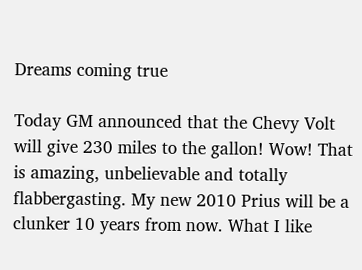Dreams coming true

Today GM announced that the Chevy Volt will give 230 miles to the gallon! Wow! That is amazing, unbelievable and totally flabbergasting. My new 2010 Prius will be a clunker 10 years from now. What I like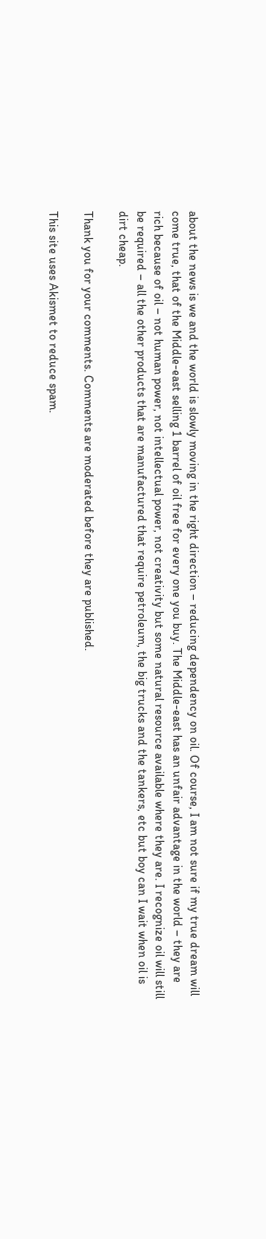about the news is we and the world is slowly moving in the right direction – reducing dependency on oil. Of course, I am not sure if my true dream will come true, that of the Middle-east selling 1 barrel of oil free for every one you buy. The Middle-east has an unfair advantage in the world – they are rich because of oil – not human power, not intellectual power, not creativity but some natural resource available where they are. I recognize oil will still be required – all the other products that are manufactured that require petroleum, the big trucks and the tankers, etc but boy can I wait when oil is dirt cheap.

Thank you for your comments. Comments are moderated before they are published.

This site uses Akismet to reduce spam.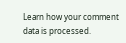Learn how your comment data is processed.